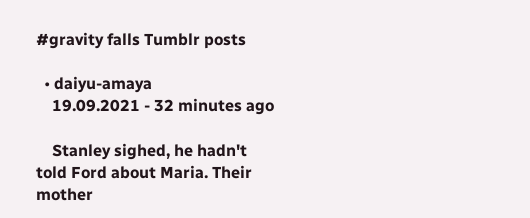#gravity falls Tumblr posts

  • daiyu-amaya
    19.09.2021 - 32 minutes ago

    Stanley sighed, he hadn't told Ford about Maria. Their mother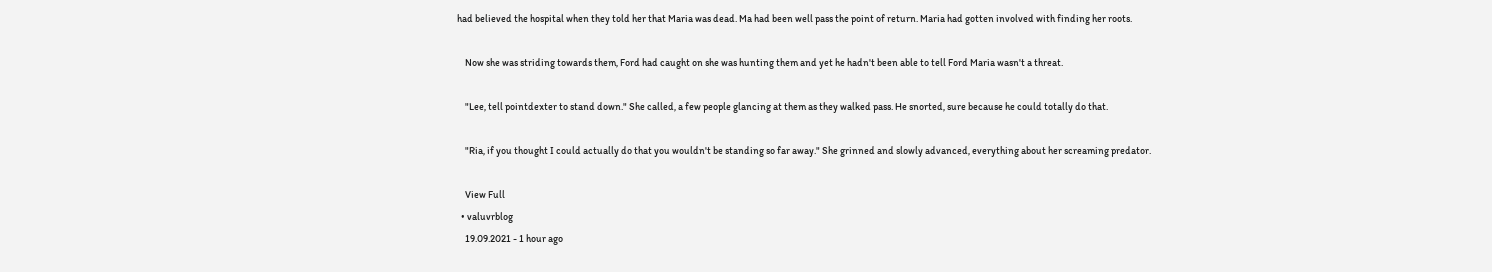had believed the hospital when they told her that Maria was dead. Ma had been well pass the point of return. Maria had gotten involved with finding her roots.

    Now she was striding towards them, Ford had caught on she was hunting them and yet he hadn't been able to tell Ford Maria wasn't a threat.

    "Lee, tell pointdexter to stand down." She called, a few people glancing at them as they walked pass. He snorted, sure because he could totally do that.

    "Ria, if you thought I could actually do that you wouldn't be standing so far away." She grinned and slowly advanced, everything about her screaming predator.

    View Full
  • valuvrblog
    19.09.2021 - 1 hour ago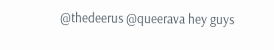@thedeerus @queerava hey guys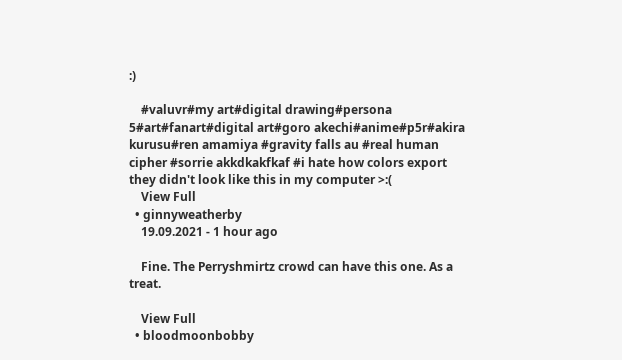:)

    #valuvr#my art#digital drawing#persona 5#art#fanart#digital art#goro akechi#anime#p5r#akira kurusu#ren amamiya #gravity falls au #real human cipher #sorrie akkdkakfkaf #i hate how colors export they didn't look like this in my computer >:(
    View Full
  • ginnyweatherby
    19.09.2021 - 1 hour ago

    Fine. The Perryshmirtz crowd can have this one. As a treat.

    View Full
  • bloodmoonbobby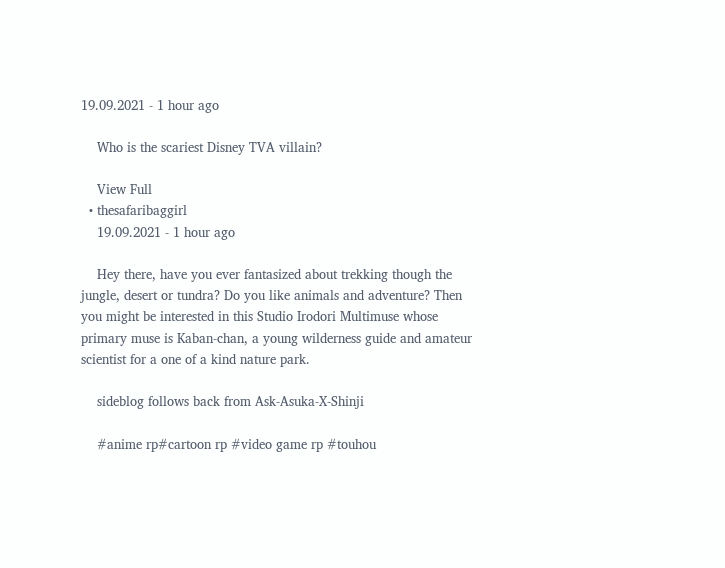19.09.2021 - 1 hour ago

    Who is the scariest Disney TVA villain?

    View Full
  • thesafaribaggirl
    19.09.2021 - 1 hour ago

    Hey there, have you ever fantasized about trekking though the jungle, desert or tundra? Do you like animals and adventure? Then you might be interested in this Studio Irodori Multimuse whose primary muse is Kaban-chan, a young wilderness guide and amateur scientist for a one of a kind nature park.

    sideblog follows back from Ask-Asuka-X-Shinji

    #anime rp#cartoon rp #video game rp #touhou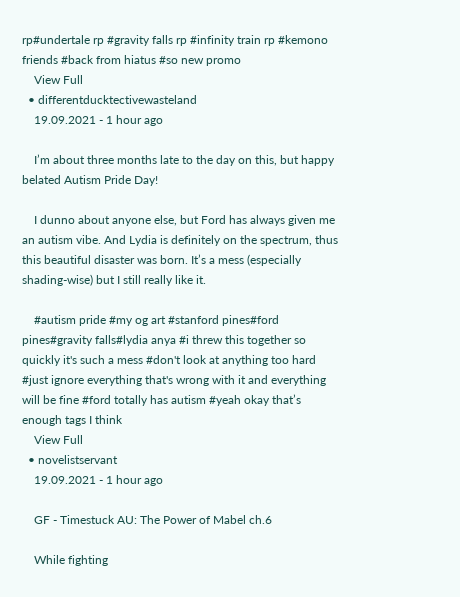rp#undertale rp #gravity falls rp #infinity train rp #kemono friends #back from hiatus #so new promo
    View Full
  • differentducktectivewasteland
    19.09.2021 - 1 hour ago

    I’m about three months late to the day on this, but happy belated Autism Pride Day!

    I dunno about anyone else, but Ford has always given me an autism vibe. And Lydia is definitely on the spectrum, thus this beautiful disaster was born. It’s a mess (especially shading-wise) but I still really like it.

    #autism pride #my og art #stanford pines#ford pines#gravity falls#lydia anya #i threw this together so quickly it's such a mess #don't look at anything too hard #just ignore everything that's wrong with it and everything will be fine #ford totally has autism #yeah okay that’s enough tags I think
    View Full
  • novelistservant
    19.09.2021 - 1 hour ago

    GF - Timestuck AU: The Power of Mabel ch.6

    While fighting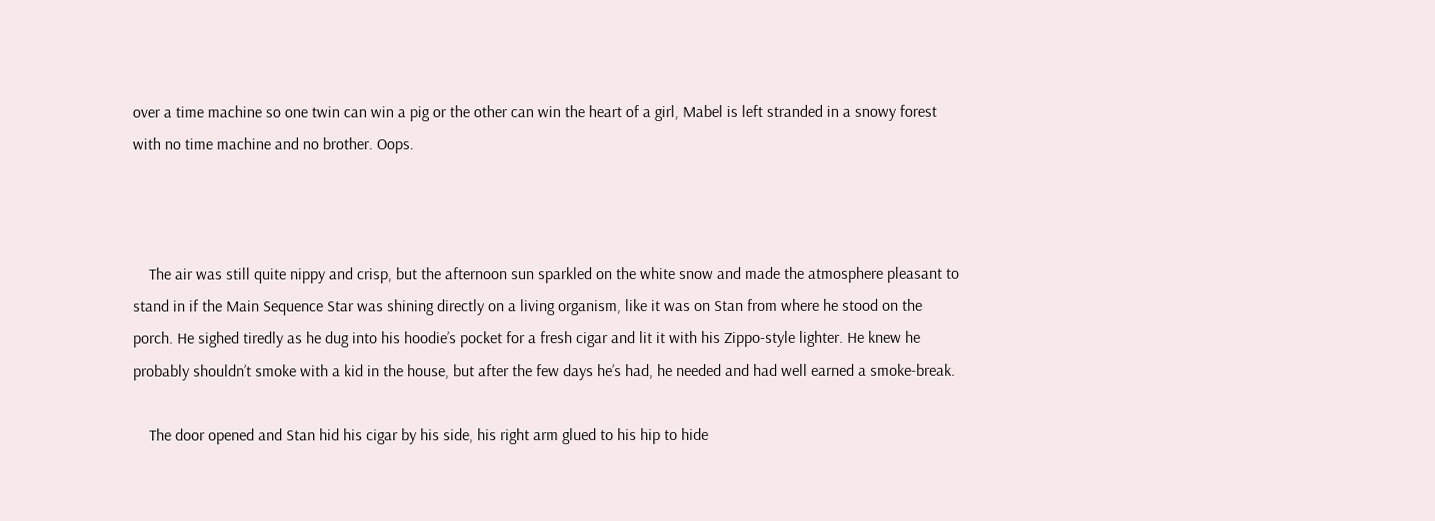over a time machine so one twin can win a pig or the other can win the heart of a girl, Mabel is left stranded in a snowy forest with no time machine and no brother. Oops.



    The air was still quite nippy and crisp, but the afternoon sun sparkled on the white snow and made the atmosphere pleasant to stand in if the Main Sequence Star was shining directly on a living organism, like it was on Stan from where he stood on the porch. He sighed tiredly as he dug into his hoodie’s pocket for a fresh cigar and lit it with his Zippo-style lighter. He knew he probably shouldn’t smoke with a kid in the house, but after the few days he’s had, he needed and had well earned a smoke-break.

    The door opened and Stan hid his cigar by his side, his right arm glued to his hip to hide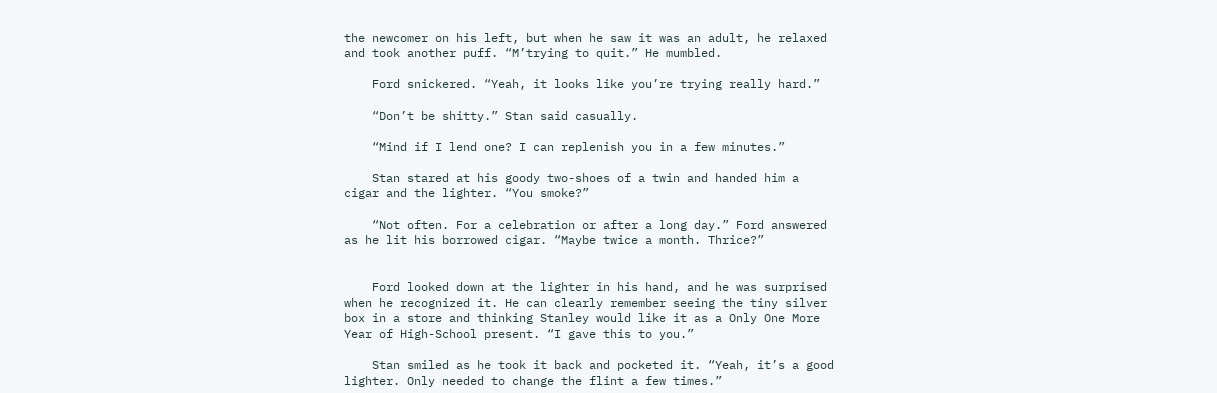the newcomer on his left, but when he saw it was an adult, he relaxed and took another puff. “M’trying to quit.” He mumbled.

    Ford snickered. “Yeah, it looks like you’re trying really hard.”

    “Don’t be shitty.” Stan said casually.

    “Mind if I lend one? I can replenish you in a few minutes.”

    Stan stared at his goody two-shoes of a twin and handed him a cigar and the lighter. “You smoke?”

    “Not often. For a celebration or after a long day.” Ford answered as he lit his borrowed cigar. “Maybe twice a month. Thrice?”


    Ford looked down at the lighter in his hand, and he was surprised when he recognized it. He can clearly remember seeing the tiny silver box in a store and thinking Stanley would like it as a Only One More Year of High-School present. “I gave this to you.”

    Stan smiled as he took it back and pocketed it. “Yeah, it’s a good lighter. Only needed to change the flint a few times.”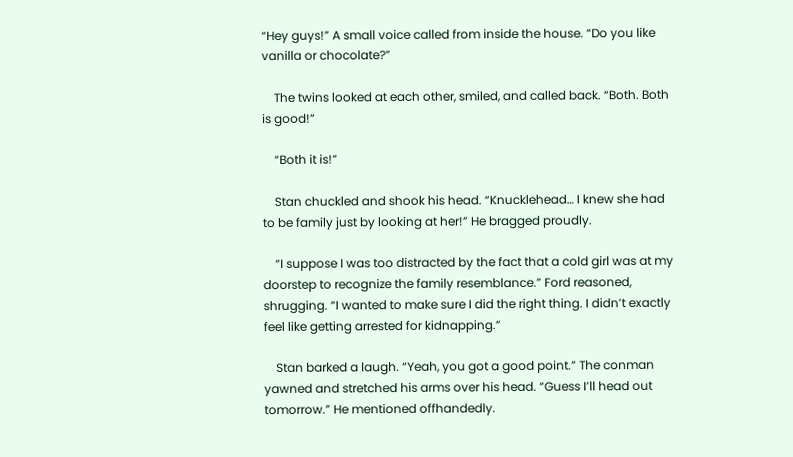“Hey guys!” A small voice called from inside the house. “Do you like vanilla or chocolate?”

    The twins looked at each other, smiled, and called back. “Both. Both is good!”

    “Both it is!”

    Stan chuckled and shook his head. “Knucklehead… I knew she had to be family just by looking at her!” He bragged proudly.

    “I suppose I was too distracted by the fact that a cold girl was at my doorstep to recognize the family resemblance.” Ford reasoned, shrugging. “I wanted to make sure I did the right thing. I didn’t exactly feel like getting arrested for kidnapping.”

    Stan barked a laugh. “Yeah, you got a good point.” The conman yawned and stretched his arms over his head. “Guess I’ll head out tomorrow.” He mentioned offhandedly.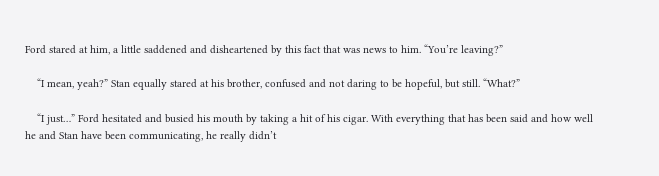Ford stared at him, a little saddened and disheartened by this fact that was news to him. “You’re leaving?”

    “I mean, yeah?” Stan equally stared at his brother, confused and not daring to be hopeful, but still. “What?”

    “I just…” Ford hesitated and busied his mouth by taking a hit of his cigar. With everything that has been said and how well he and Stan have been communicating, he really didn’t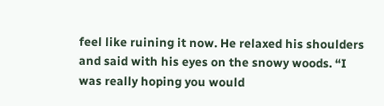feel like ruining it now. He relaxed his shoulders and said with his eyes on the snowy woods. “I was really hoping you would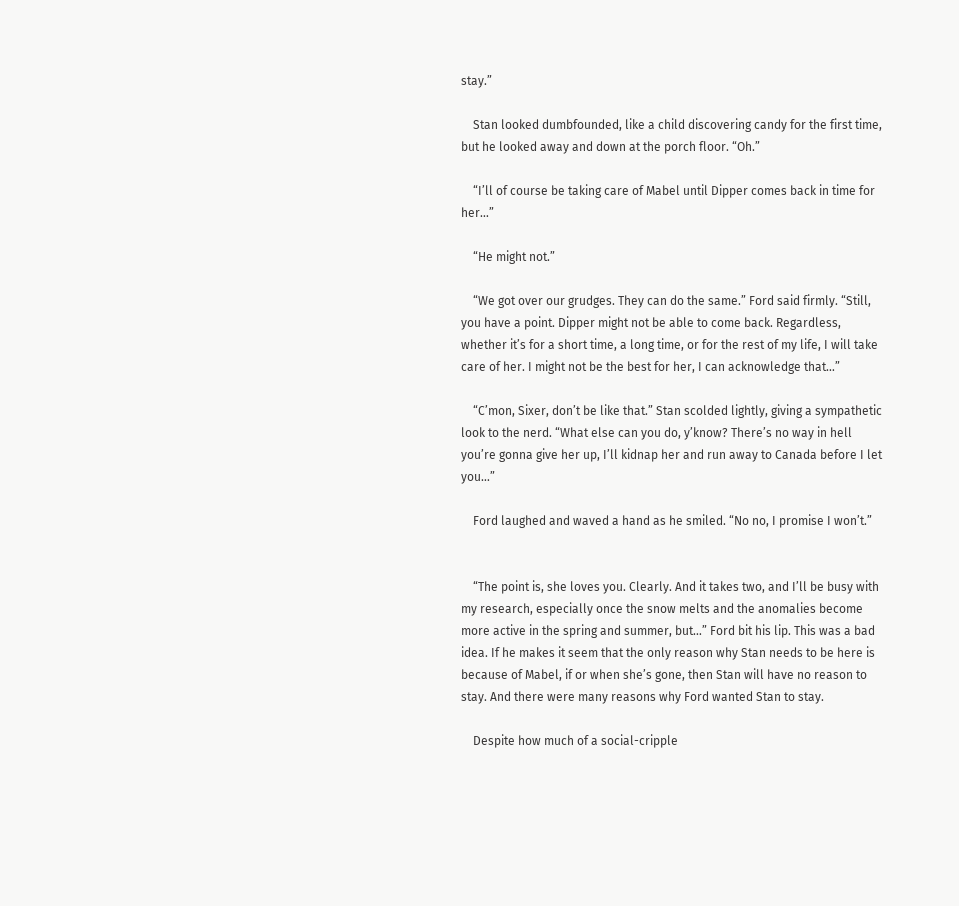stay.”

    Stan looked dumbfounded, like a child discovering candy for the first time, but he looked away and down at the porch floor. “Oh.”

    “I’ll of course be taking care of Mabel until Dipper comes back in time for her…”

    “He might not.”

    “We got over our grudges. They can do the same.” Ford said firmly. “Still, you have a point. Dipper might not be able to come back. Regardless, whether it’s for a short time, a long time, or for the rest of my life, I will take care of her. I might not be the best for her, I can acknowledge that…”

    “C’mon, Sixer, don’t be like that.” Stan scolded lightly, giving a sympathetic look to the nerd. “What else can you do, y’know? There’s no way in hell you’re gonna give her up, I’ll kidnap her and run away to Canada before I let you…”

    Ford laughed and waved a hand as he smiled. “No no, I promise I won’t.”


    “The point is, she loves you. Clearly. And it takes two, and I’ll be busy with my research, especially once the snow melts and the anomalies become more active in the spring and summer, but…” Ford bit his lip. This was a bad idea. If he makes it seem that the only reason why Stan needs to be here is because of Mabel, if or when she’s gone, then Stan will have no reason to stay. And there were many reasons why Ford wanted Stan to stay.

    Despite how much of a social-cripple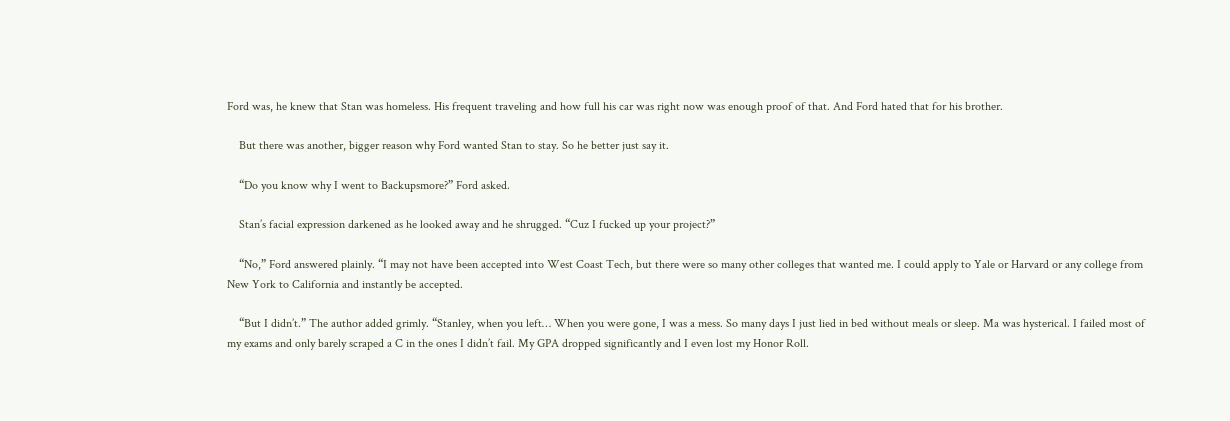Ford was, he knew that Stan was homeless. His frequent traveling and how full his car was right now was enough proof of that. And Ford hated that for his brother.

    But there was another, bigger reason why Ford wanted Stan to stay. So he better just say it.

    “Do you know why I went to Backupsmore?” Ford asked.

    Stan’s facial expression darkened as he looked away and he shrugged. “Cuz I fucked up your project?”

    “No,” Ford answered plainly. “I may not have been accepted into West Coast Tech, but there were so many other colleges that wanted me. I could apply to Yale or Harvard or any college from New York to California and instantly be accepted.

    “But I didn’t.” The author added grimly. “Stanley, when you left… When you were gone, I was a mess. So many days I just lied in bed without meals or sleep. Ma was hysterical. I failed most of my exams and only barely scraped a C in the ones I didn’t fail. My GPA dropped significantly and I even lost my Honor Roll.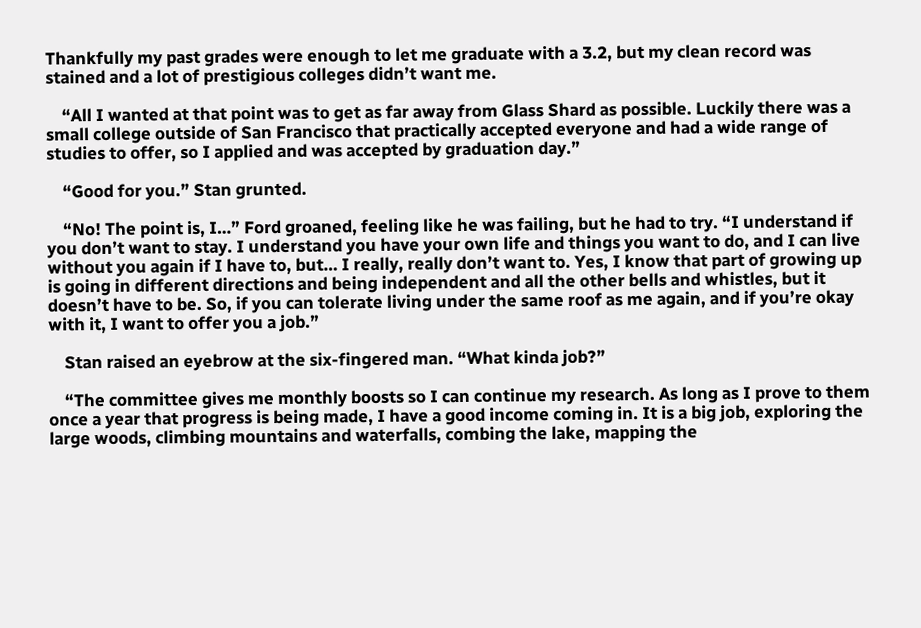Thankfully my past grades were enough to let me graduate with a 3.2, but my clean record was stained and a lot of prestigious colleges didn’t want me.

    “All I wanted at that point was to get as far away from Glass Shard as possible. Luckily there was a small college outside of San Francisco that practically accepted everyone and had a wide range of studies to offer, so I applied and was accepted by graduation day.”

    “Good for you.” Stan grunted.

    “No! The point is, I…” Ford groaned, feeling like he was failing, but he had to try. “I understand if you don’t want to stay. I understand you have your own life and things you want to do, and I can live without you again if I have to, but… I really, really don’t want to. Yes, I know that part of growing up is going in different directions and being independent and all the other bells and whistles, but it doesn’t have to be. So, if you can tolerate living under the same roof as me again, and if you’re okay with it, I want to offer you a job.”

    Stan raised an eyebrow at the six-fingered man. “What kinda job?”

    “The committee gives me monthly boosts so I can continue my research. As long as I prove to them once a year that progress is being made, I have a good income coming in. It is a big job, exploring the large woods, climbing mountains and waterfalls, combing the lake, mapping the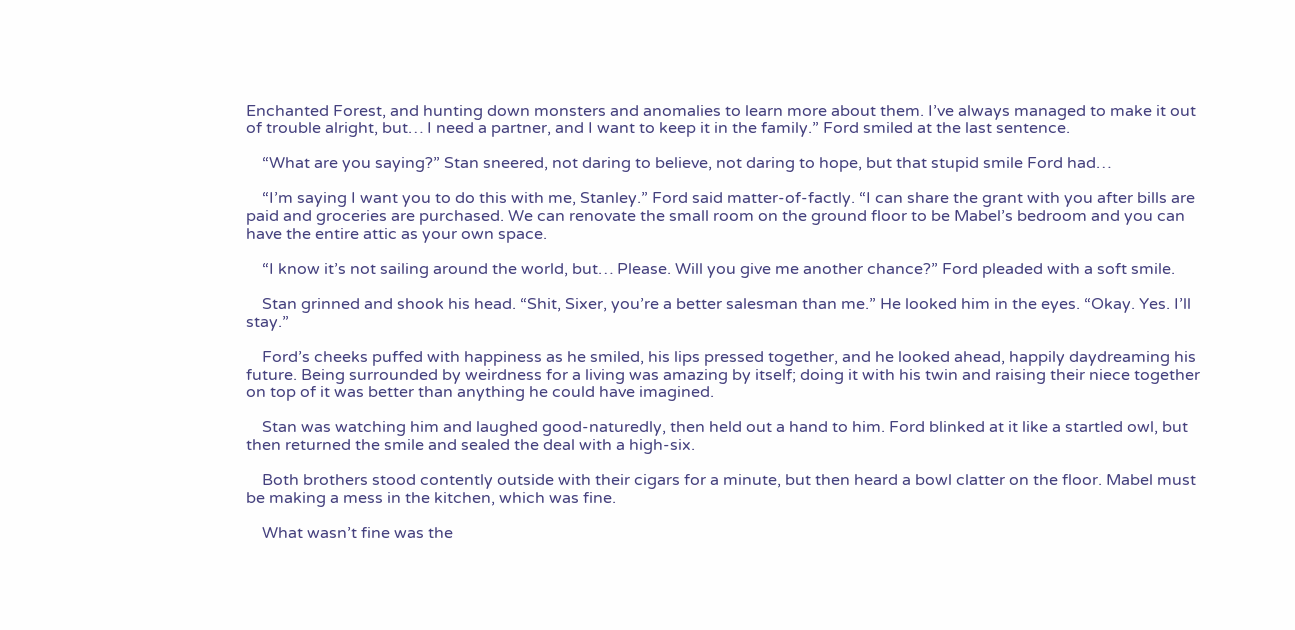Enchanted Forest, and hunting down monsters and anomalies to learn more about them. I’ve always managed to make it out of trouble alright, but… I need a partner, and I want to keep it in the family.” Ford smiled at the last sentence.

    “What are you saying?” Stan sneered, not daring to believe, not daring to hope, but that stupid smile Ford had…

    “I’m saying I want you to do this with me, Stanley.” Ford said matter-of-factly. “I can share the grant with you after bills are paid and groceries are purchased. We can renovate the small room on the ground floor to be Mabel’s bedroom and you can have the entire attic as your own space.

    “I know it’s not sailing around the world, but… Please. Will you give me another chance?” Ford pleaded with a soft smile.

    Stan grinned and shook his head. “Shit, Sixer, you’re a better salesman than me.” He looked him in the eyes. “Okay. Yes. I’ll stay.”

    Ford’s cheeks puffed with happiness as he smiled, his lips pressed together, and he looked ahead, happily daydreaming his future. Being surrounded by weirdness for a living was amazing by itself; doing it with his twin and raising their niece together on top of it was better than anything he could have imagined.

    Stan was watching him and laughed good-naturedly, then held out a hand to him. Ford blinked at it like a startled owl, but then returned the smile and sealed the deal with a high-six.

    Both brothers stood contently outside with their cigars for a minute, but then heard a bowl clatter on the floor. Mabel must be making a mess in the kitchen, which was fine.

    What wasn’t fine was the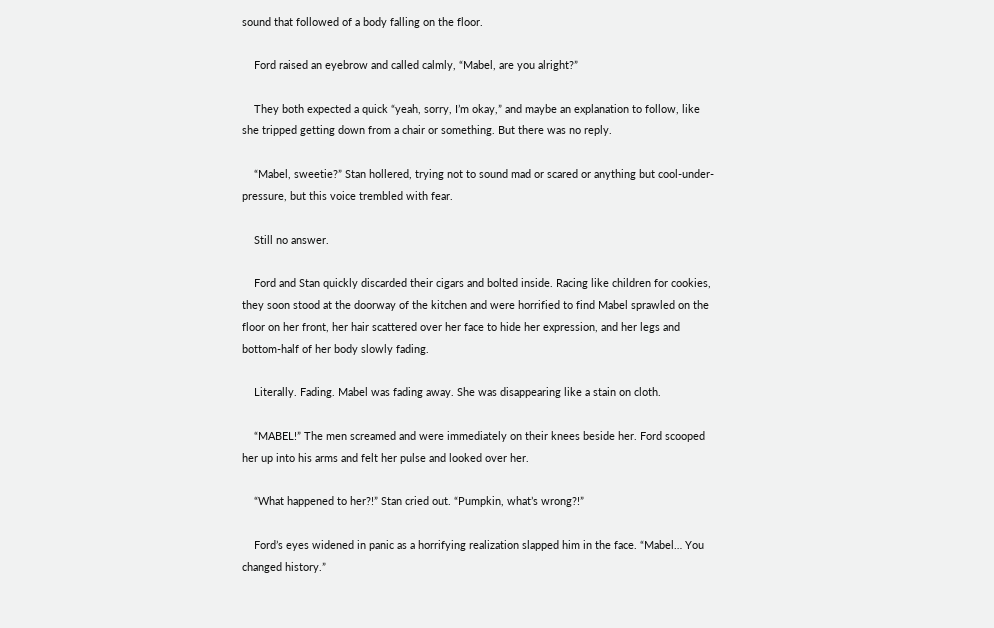sound that followed of a body falling on the floor.

    Ford raised an eyebrow and called calmly, “Mabel, are you alright?”

    They both expected a quick “yeah, sorry, I’m okay,” and maybe an explanation to follow, like she tripped getting down from a chair or something. But there was no reply.

    “Mabel, sweetie?” Stan hollered, trying not to sound mad or scared or anything but cool-under-pressure, but this voice trembled with fear.

    Still no answer.

    Ford and Stan quickly discarded their cigars and bolted inside. Racing like children for cookies, they soon stood at the doorway of the kitchen and were horrified to find Mabel sprawled on the floor on her front, her hair scattered over her face to hide her expression, and her legs and bottom-half of her body slowly fading.

    Literally. Fading. Mabel was fading away. She was disappearing like a stain on cloth.

    “MABEL!” The men screamed and were immediately on their knees beside her. Ford scooped her up into his arms and felt her pulse and looked over her.

    “What happened to her?!” Stan cried out. “Pumpkin, what’s wrong?!”

    Ford’s eyes widened in panic as a horrifying realization slapped him in the face. “Mabel… You changed history.”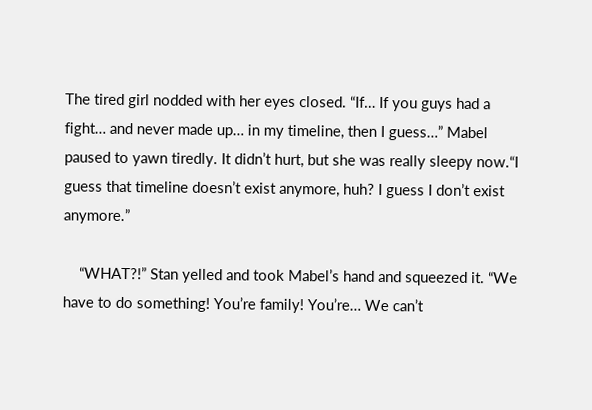The tired girl nodded with her eyes closed. “If… If you guys had a fight… and never made up… in my timeline, then I guess…” Mabel paused to yawn tiredly. It didn’t hurt, but she was really sleepy now.“I guess that timeline doesn’t exist anymore, huh? I guess I don’t exist anymore.”

    “WHAT?!” Stan yelled and took Mabel’s hand and squeezed it. “We have to do something! You’re family! You’re… We can’t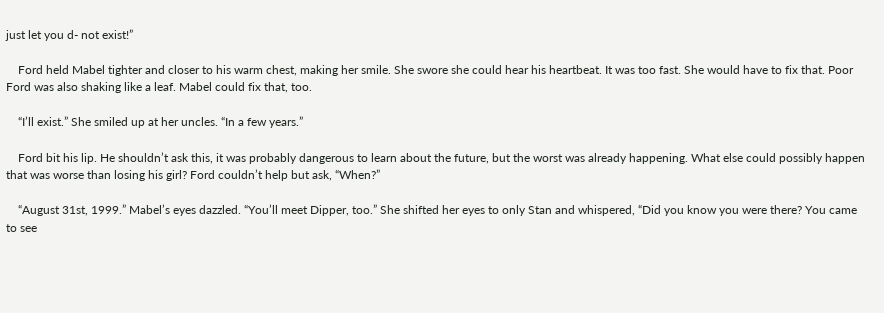just let you d- not exist!”

    Ford held Mabel tighter and closer to his warm chest, making her smile. She swore she could hear his heartbeat. It was too fast. She would have to fix that. Poor Ford was also shaking like a leaf. Mabel could fix that, too.

    “I’ll exist.” She smiled up at her uncles. “In a few years.”

    Ford bit his lip. He shouldn’t ask this, it was probably dangerous to learn about the future, but the worst was already happening. What else could possibly happen that was worse than losing his girl? Ford couldn’t help but ask, “When?”

    “August 31st, 1999.” Mabel’s eyes dazzled. “You’ll meet Dipper, too.” She shifted her eyes to only Stan and whispered, “Did you know you were there? You came to see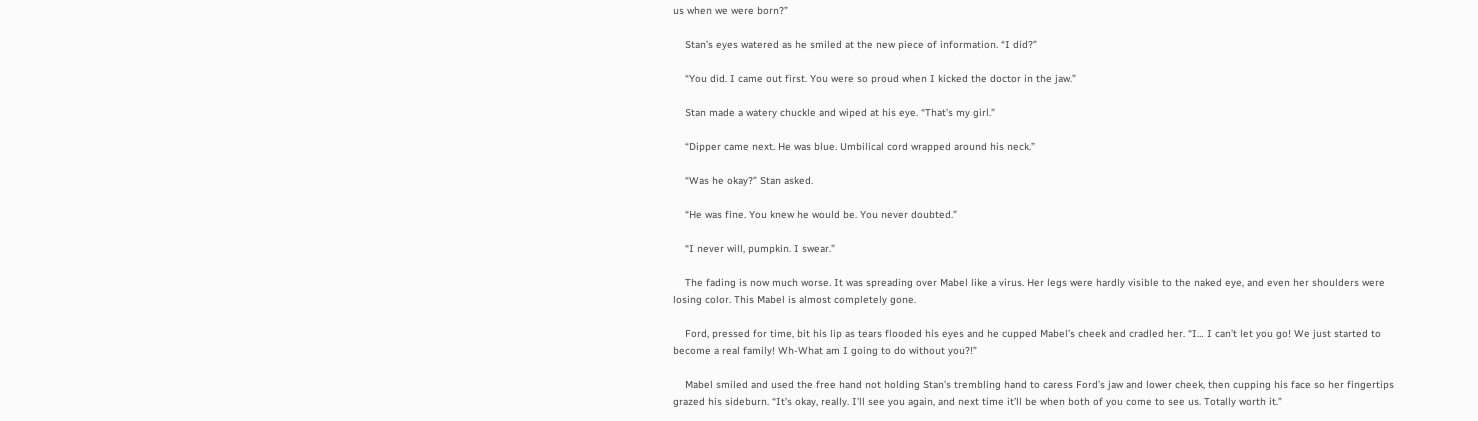us when we were born?”

    Stan’s eyes watered as he smiled at the new piece of information. “I did?”

    “You did. I came out first. You were so proud when I kicked the doctor in the jaw.”

    Stan made a watery chuckle and wiped at his eye. “That’s my girl.”

    “Dipper came next. He was blue. Umbilical cord wrapped around his neck.”

    “Was he okay?” Stan asked.

    “He was fine. You knew he would be. You never doubted.”

    “I never will, pumpkin. I swear.”

    The fading is now much worse. It was spreading over Mabel like a virus. Her legs were hardly visible to the naked eye, and even her shoulders were losing color. This Mabel is almost completely gone.

    Ford, pressed for time, bit his lip as tears flooded his eyes and he cupped Mabel’s cheek and cradled her. “I… I can’t let you go! We just started to become a real family! Wh-What am I going to do without you?!”

    Mabel smiled and used the free hand not holding Stan’s trembling hand to caress Ford’s jaw and lower cheek, then cupping his face so her fingertips grazed his sideburn. “It’s okay, really. I’ll see you again, and next time it’ll be when both of you come to see us. Totally worth it.”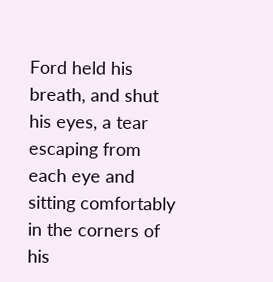Ford held his breath, and shut his eyes, a tear escaping from each eye and sitting comfortably in the corners of his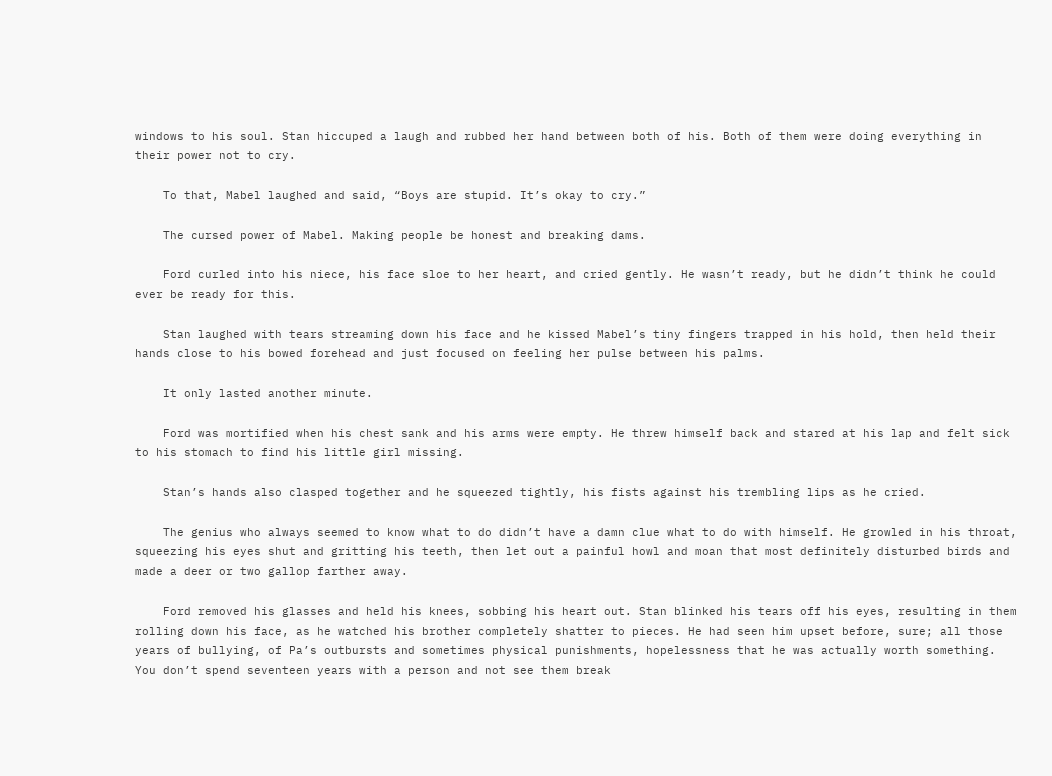windows to his soul. Stan hiccuped a laugh and rubbed her hand between both of his. Both of them were doing everything in their power not to cry.

    To that, Mabel laughed and said, “Boys are stupid. It’s okay to cry.”

    The cursed power of Mabel. Making people be honest and breaking dams.

    Ford curled into his niece, his face sloe to her heart, and cried gently. He wasn’t ready, but he didn’t think he could ever be ready for this.

    Stan laughed with tears streaming down his face and he kissed Mabel’s tiny fingers trapped in his hold, then held their hands close to his bowed forehead and just focused on feeling her pulse between his palms.

    It only lasted another minute.

    Ford was mortified when his chest sank and his arms were empty. He threw himself back and stared at his lap and felt sick to his stomach to find his little girl missing.

    Stan’s hands also clasped together and he squeezed tightly, his fists against his trembling lips as he cried.

    The genius who always seemed to know what to do didn’t have a damn clue what to do with himself. He growled in his throat, squeezing his eyes shut and gritting his teeth, then let out a painful howl and moan that most definitely disturbed birds and made a deer or two gallop farther away.

    Ford removed his glasses and held his knees, sobbing his heart out. Stan blinked his tears off his eyes, resulting in them rolling down his face, as he watched his brother completely shatter to pieces. He had seen him upset before, sure; all those years of bullying, of Pa’s outbursts and sometimes physical punishments, hopelessness that he was actually worth something. You don’t spend seventeen years with a person and not see them break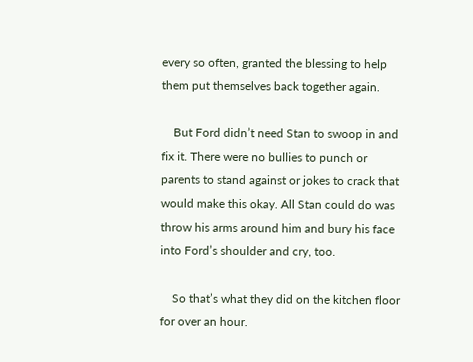every so often, granted the blessing to help them put themselves back together again.

    But Ford didn’t need Stan to swoop in and fix it. There were no bullies to punch or parents to stand against or jokes to crack that would make this okay. All Stan could do was throw his arms around him and bury his face into Ford’s shoulder and cry, too.

    So that’s what they did on the kitchen floor for over an hour.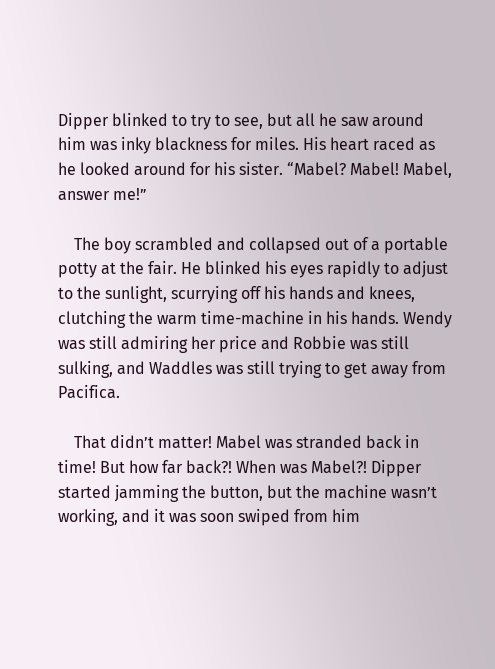Dipper blinked to try to see, but all he saw around him was inky blackness for miles. His heart raced as he looked around for his sister. “Mabel? Mabel! Mabel, answer me!”

    The boy scrambled and collapsed out of a portable potty at the fair. He blinked his eyes rapidly to adjust to the sunlight, scurrying off his hands and knees, clutching the warm time-machine in his hands. Wendy was still admiring her price and Robbie was still sulking, and Waddles was still trying to get away from Pacifica.

    That didn’t matter! Mabel was stranded back in time! But how far back?! When was Mabel?! Dipper started jamming the button, but the machine wasn’t working, and it was soon swiped from him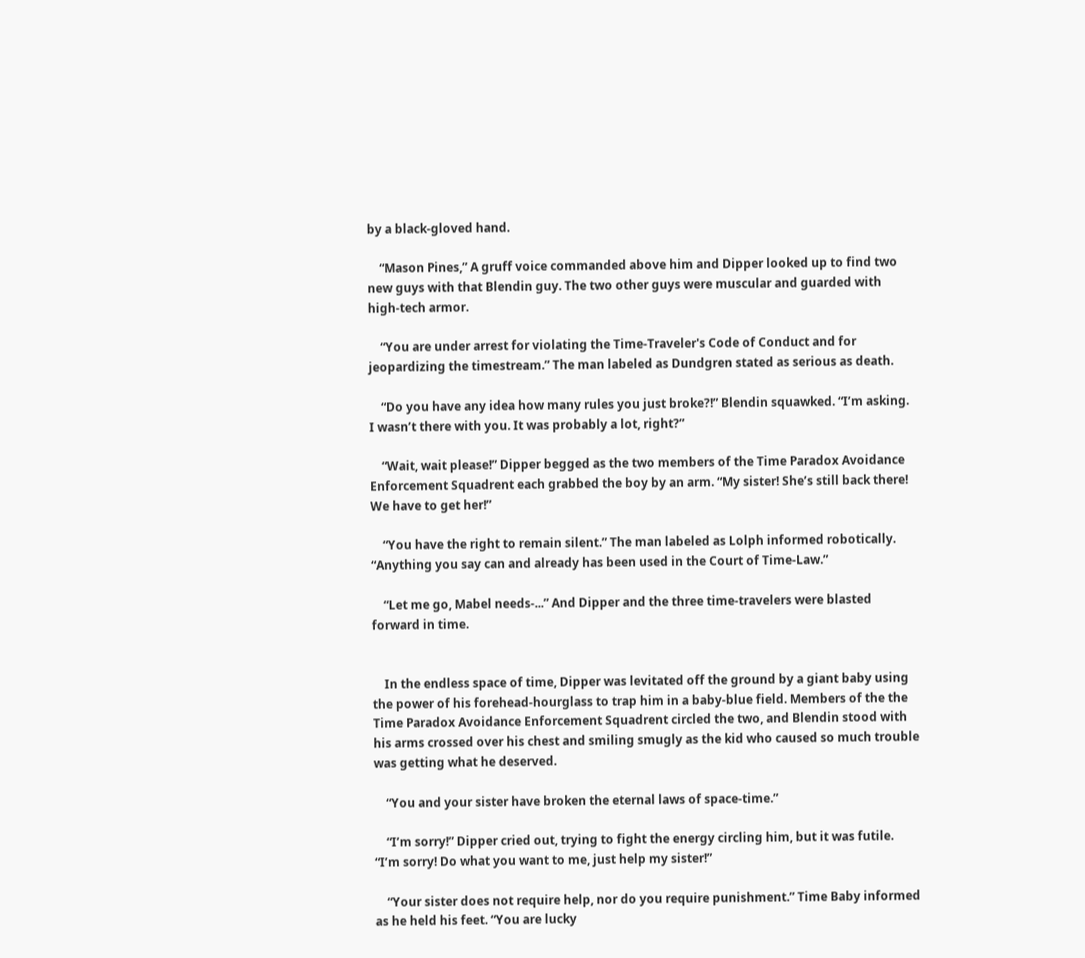by a black-gloved hand.

    “Mason Pines,” A gruff voice commanded above him and Dipper looked up to find two new guys with that Blendin guy. The two other guys were muscular and guarded with high-tech armor.

    “You are under arrest for violating the Time-Traveler's Code of Conduct and for jeopardizing the timestream.” The man labeled as Dundgren stated as serious as death.

    “Do you have any idea how many rules you just broke?!” Blendin squawked. “I’m asking. I wasn’t there with you. It was probably a lot, right?”

    “Wait, wait please!” Dipper begged as the two members of the Time Paradox Avoidance Enforcement Squadrent each grabbed the boy by an arm. “My sister! She’s still back there! We have to get her!”

    “You have the right to remain silent.” The man labeled as Lolph informed robotically. “Anything you say can and already has been used in the Court of Time-Law.”

    “Let me go, Mabel needs-...” And Dipper and the three time-travelers were blasted forward in time.


    In the endless space of time, Dipper was levitated off the ground by a giant baby using the power of his forehead-hourglass to trap him in a baby-blue field. Members of the the Time Paradox Avoidance Enforcement Squadrent circled the two, and Blendin stood with his arms crossed over his chest and smiling smugly as the kid who caused so much trouble was getting what he deserved.

    “You and your sister have broken the eternal laws of space-time.”

    “I’m sorry!” Dipper cried out, trying to fight the energy circling him, but it was futile. “I’m sorry! Do what you want to me, just help my sister!”

    “Your sister does not require help, nor do you require punishment.” Time Baby informed as he held his feet. “You are lucky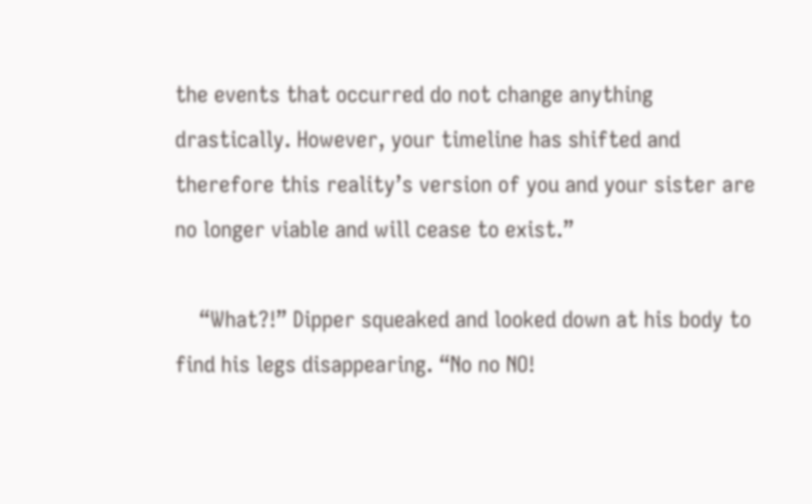the events that occurred do not change anything drastically. However, your timeline has shifted and therefore this reality’s version of you and your sister are no longer viable and will cease to exist.”

    “What?!” Dipper squeaked and looked down at his body to find his legs disappearing. “No no NO!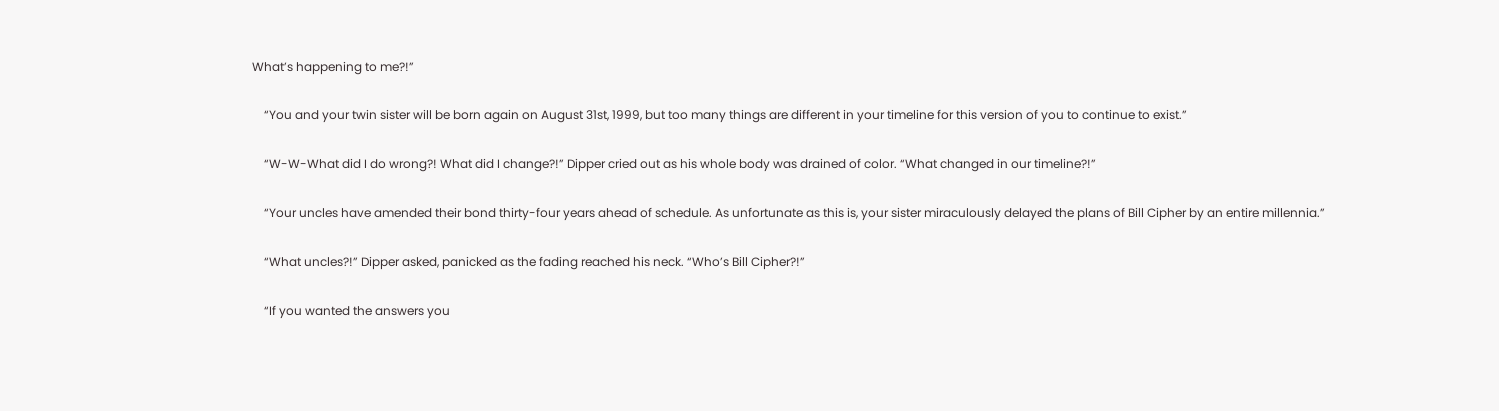What’s happening to me?!”

    “You and your twin sister will be born again on August 31st, 1999, but too many things are different in your timeline for this version of you to continue to exist.”

    “W-W-What did I do wrong?! What did I change?!” Dipper cried out as his whole body was drained of color. “What changed in our timeline?!”

    “Your uncles have amended their bond thirty-four years ahead of schedule. As unfortunate as this is, your sister miraculously delayed the plans of Bill Cipher by an entire millennia.”

    “What uncles?!” Dipper asked, panicked as the fading reached his neck. “Who’s Bill Cipher?!”

    “If you wanted the answers you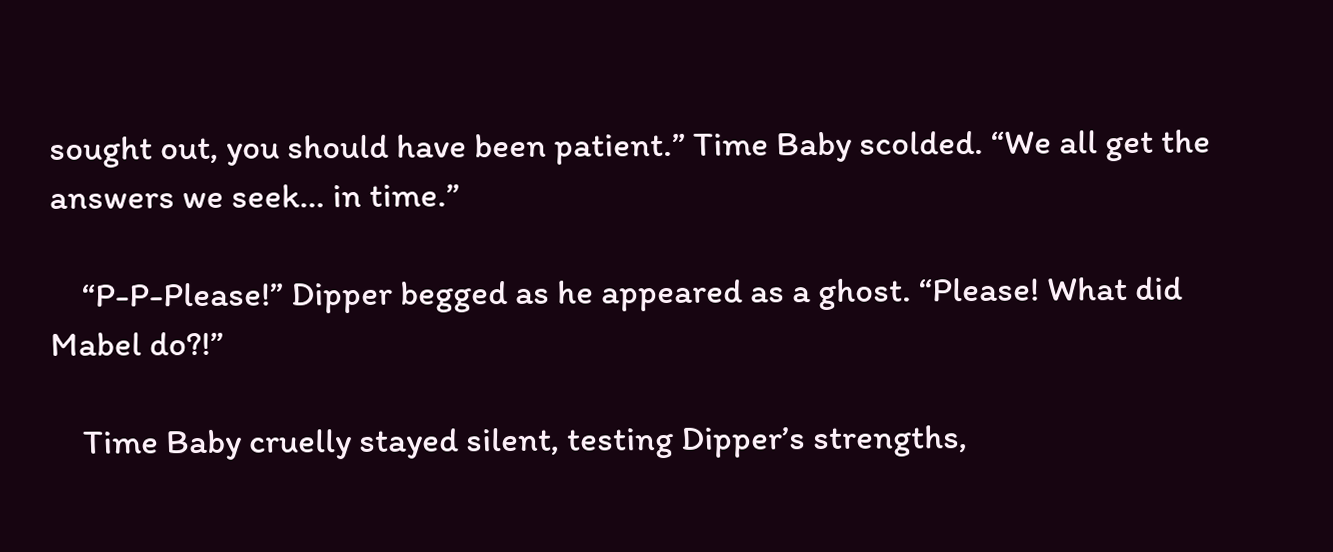sought out, you should have been patient.” Time Baby scolded. “We all get the answers we seek… in time.”

    “P-P-Please!” Dipper begged as he appeared as a ghost. “Please! What did Mabel do?!”

    Time Baby cruelly stayed silent, testing Dipper’s strengths,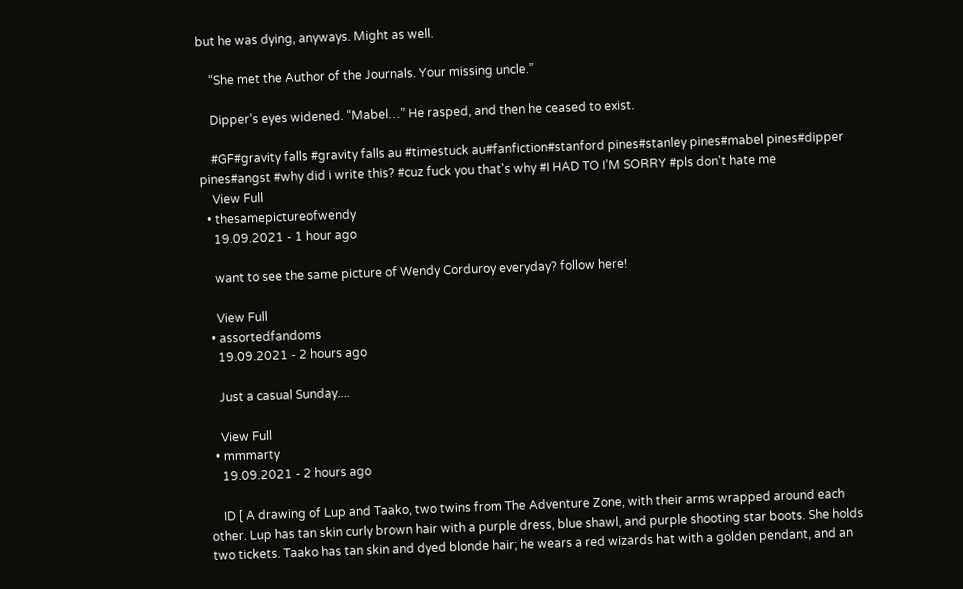but he was dying, anyways. Might as well.

    “She met the Author of the Journals. Your missing uncle.”

    Dipper’s eyes widened. “Mabel…” He rasped, and then he ceased to exist.

    #GF#gravity falls #gravity falls au #timestuck au#fanfiction#stanford pines#stanley pines#mabel pines#dipper pines#angst #why did i write this? #cuz fuck you that's why #I HAD TO I’M SORRY #pls don't hate me
    View Full
  • thesamepictureofwendy
    19.09.2021 - 1 hour ago

    want to see the same picture of Wendy Corduroy everyday? follow here!

    View Full
  • assortedfandoms
    19.09.2021 - 2 hours ago

    Just a casual Sunday....

    View Full
  • mmmarty
    19.09.2021 - 2 hours ago

    ID [ A drawing of Lup and Taako, two twins from The Adventure Zone, with their arms wrapped around each other. Lup has tan skin curly brown hair with a purple dress, blue shawl, and purple shooting star boots. She holds two tickets. Taako has tan skin and dyed blonde hair; he wears a red wizards hat with a golden pendant, and an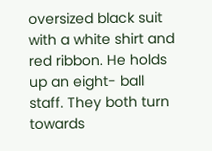oversized black suit with a white shirt and red ribbon. He holds up an eight- ball staff. They both turn towards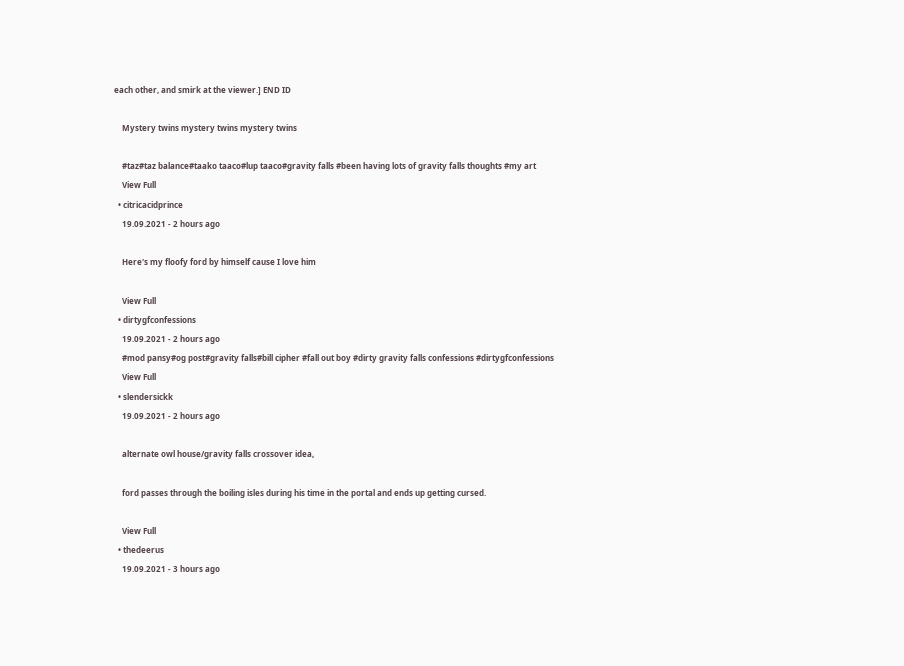each other, and smirk at the viewer.] END ID

    Mystery twins mystery twins mystery twins

    #taz#taz balance#taako taaco#lup taaco#gravity falls #been having lots of gravity falls thoughts #my art
    View Full
  • citricacidprince
    19.09.2021 - 2 hours ago

    Here's my floofy ford by himself cause I love him

    View Full
  • dirtygfconfessions
    19.09.2021 - 2 hours ago
    #mod pansy#og post#gravity falls#bill cipher #fall out boy #dirty gravity falls confessions #dirtygfconfessions
    View Full
  • slendersickk
    19.09.2021 - 2 hours ago

    alternate owl house/gravity falls crossover idea,

    ford passes through the boiling isles during his time in the portal and ends up getting cursed.

    View Full
  • thedeerus
    19.09.2021 - 3 hours ago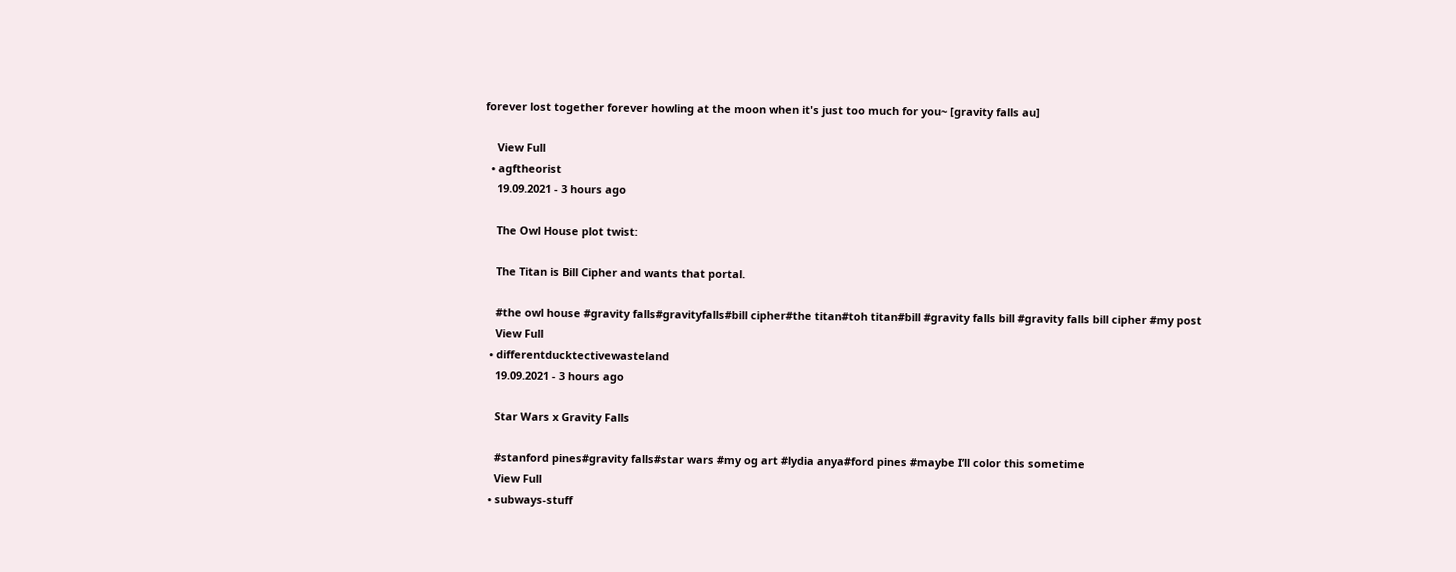forever lost together forever howling at the moon when it's just too much for you~ [gravity falls au]

    View Full
  • agftheorist
    19.09.2021 - 3 hours ago

    The Owl House plot twist:

    The Titan is Bill Cipher and wants that portal.

    #the owl house #gravity falls#gravityfalls#bill cipher#the titan#toh titan#bill #gravity falls bill #gravity falls bill cipher #my post
    View Full
  • differentducktectivewasteland
    19.09.2021 - 3 hours ago

    Star Wars x Gravity Falls

    #stanford pines#gravity falls#star wars #my og art #lydia anya#ford pines #maybe I’ll color this sometime
    View Full
  • subways-stuff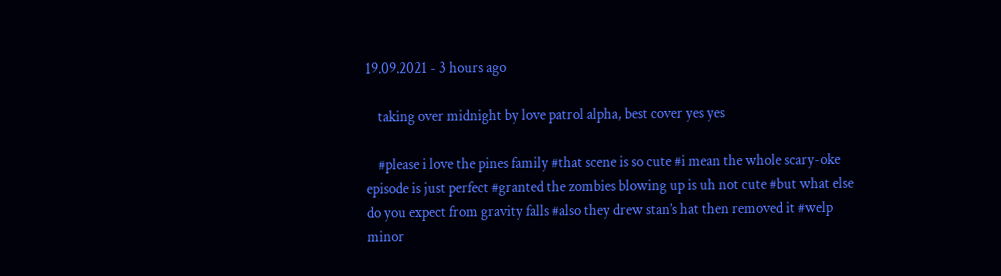19.09.2021 - 3 hours ago

    taking over midnight by love patrol alpha, best cover yes yes

    #please i love the pines family #that scene is so cute #i mean the whole scary-oke episode is just perfect #granted the zombies blowing up is uh not cute #but what else do you expect from gravity falls #also they drew stan’s hat then removed it #welp minor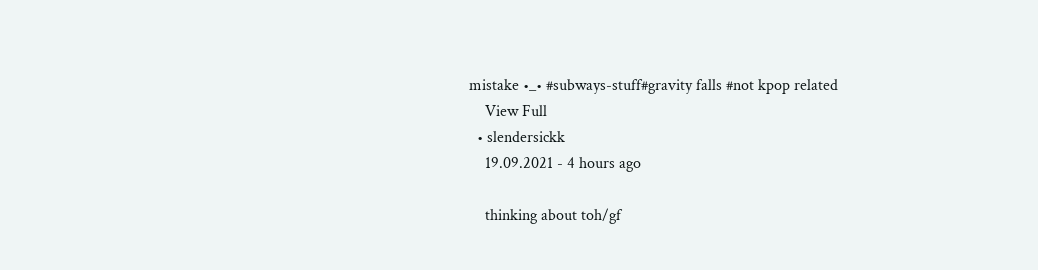mistake •_• #subways-stuff#gravity falls #not kpop related
    View Full
  • slendersickk
    19.09.2021 - 4 hours ago

    thinking about toh/gf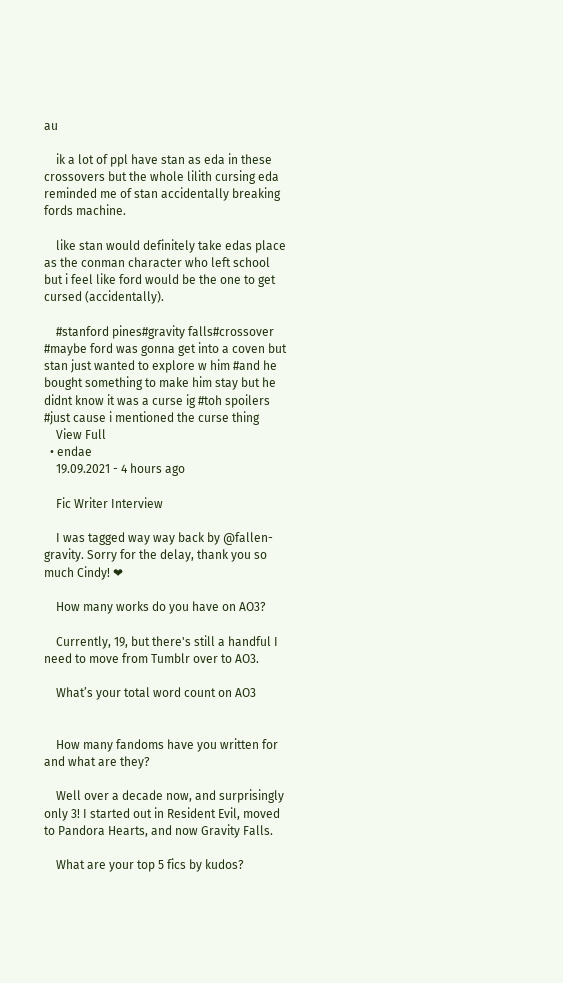au

    ik a lot of ppl have stan as eda in these crossovers but the whole lilith cursing eda reminded me of stan accidentally breaking fords machine.

    like stan would definitely take edas place as the conman character who left school but i feel like ford would be the one to get cursed (accidentally).

    #stanford pines#gravity falls#crossover #maybe ford was gonna get into a coven but stan just wanted to explore w him #and he bought something to make him stay but he didnt know it was a curse ig #toh spoilers #just cause i mentioned the curse thing
    View Full
  • endae
    19.09.2021 - 4 hours ago

    Fic Writer Interview

    I was tagged way way back by @fallen-gravity. Sorry for the delay, thank you so much Cindy! ❤

    How many works do you have on AO3?

    Currently, 19, but there's still a handful I need to move from Tumblr over to AO3.

    What’s your total word count on AO3


    How many fandoms have you written for and what are they?

    Well over a decade now, and surprisingly only 3! I started out in Resident Evil, moved to Pandora Hearts, and now Gravity Falls.

    What are your top 5 fics by kudos?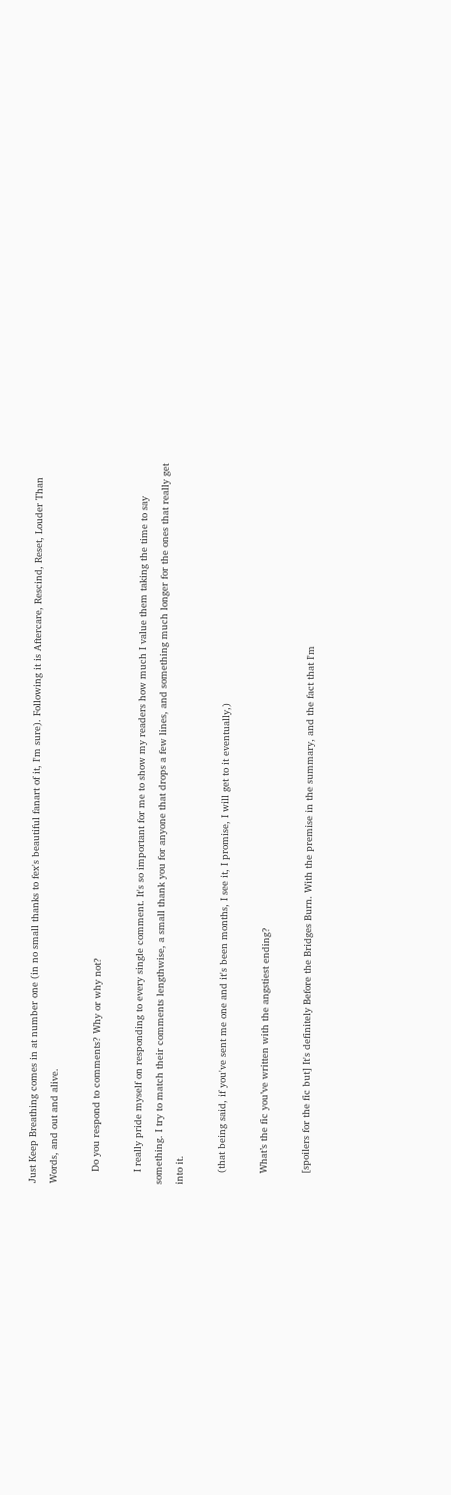Just Keep Breathing comes in at number one (in no small thanks to fex's beautiful fanart of it, I'm sure). Following it is Aftercare, Rescind, Reset, Louder Than Words, and out and alive.

    Do you respond to comments? Why or why not?

    I really pride myself on responding to every single comment. It's so important for me to show my readers how much I value them taking the time to say something. I try to match their comments lengthwise, a small thank you for anyone that drops a few lines, and something much longer for the ones that really get into it.

    (that being said, if you've sent me one and it's been months, I see it, I promise, I will get to it eventually,)

    What’s the fic you’ve written with the angstiest ending?

    [spoilers for the fic but] It's definitely Before the Bridges Burn. With the premise in the summary, and the fact that I'm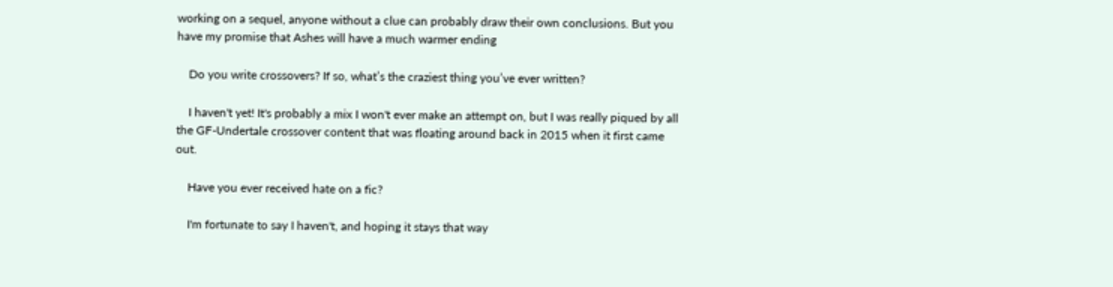working on a sequel, anyone without a clue can probably draw their own conclusions. But you have my promise that Ashes will have a much warmer ending

    Do you write crossovers? If so, what’s the craziest thing you’ve ever written?

    I haven't yet! It's probably a mix I won't ever make an attempt on, but I was really piqued by all the GF-Undertale crossover content that was floating around back in 2015 when it first came out.

    Have you ever received hate on a fic?

    I'm fortunate to say I haven't, and hoping it stays that way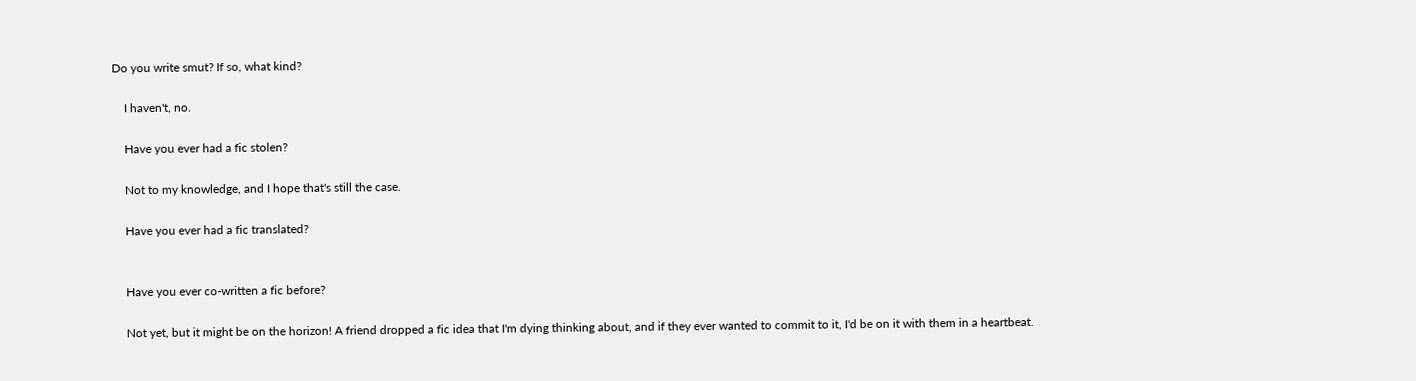Do you write smut? If so, what kind?

    I haven't, no.

    Have you ever had a fic stolen?

    Not to my knowledge, and I hope that's still the case.

    Have you ever had a fic translated?


    Have you ever co-written a fic before?

    Not yet, but it might be on the horizon! A friend dropped a fic idea that I'm dying thinking about, and if they ever wanted to commit to it, I'd be on it with them in a heartbeat.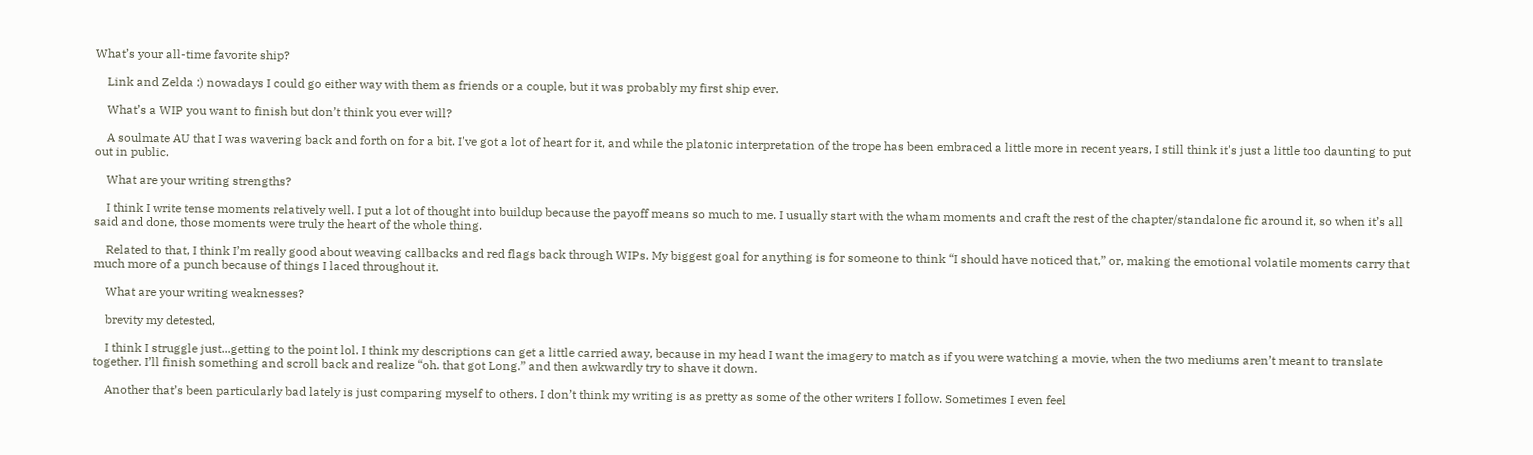What’s your all-time favorite ship?

    Link and Zelda :) nowadays I could go either way with them as friends or a couple, but it was probably my first ship ever.

    What’s a WIP you want to finish but don’t think you ever will?

    A soulmate AU that I was wavering back and forth on for a bit. I've got a lot of heart for it, and while the platonic interpretation of the trope has been embraced a little more in recent years, I still think it's just a little too daunting to put out in public.

    What are your writing strengths?

    I think I write tense moments relatively well. I put a lot of thought into buildup because the payoff means so much to me. I usually start with the wham moments and craft the rest of the chapter/standalone fic around it, so when it’s all said and done, those moments were truly the heart of the whole thing.

    Related to that, I think I’m really good about weaving callbacks and red flags back through WIPs. My biggest goal for anything is for someone to think “I should have noticed that,” or, making the emotional volatile moments carry that much more of a punch because of things I laced throughout it.

    What are your writing weaknesses?

    brevity my detested,

    I think I struggle just...getting to the point lol. I think my descriptions can get a little carried away, because in my head I want the imagery to match as if you were watching a movie, when the two mediums aren’t meant to translate together. I’ll finish something and scroll back and realize “oh. that got Long.” and then awkwardly try to shave it down.

    Another that’s been particularly bad lately is just comparing myself to others. I don’t think my writing is as pretty as some of the other writers I follow. Sometimes I even feel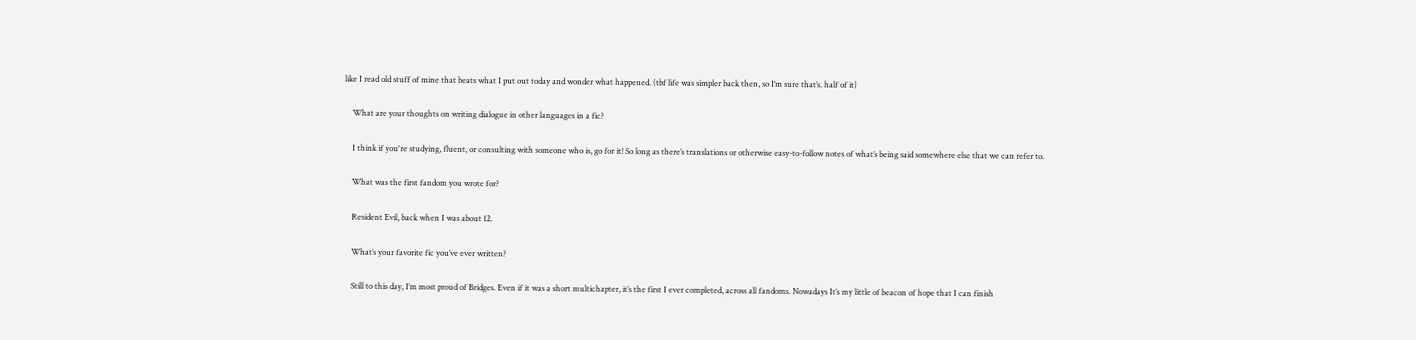like I read old stuff of mine that beats what I put out today and wonder what happened. (tbf life was simpler back then, so I’m sure that’s. half of it)

    What are your thoughts on writing dialogue in other languages in a fic?

    I think if you're studying, fluent, or consulting with someone who is, go for it! So long as there’s translations or otherwise easy-to-follow notes of what’s being said somewhere else that we can refer to.

    What was the first fandom you wrote for?

    Resident Evil, back when I was about 12.

    What’s your favorite fic you’ve ever written?

    Still to this day, I’m most proud of Bridges. Even if it was a short multichapter, it’s the first I ever completed, across all fandoms. Nowadays It’s my little of beacon of hope that I can finish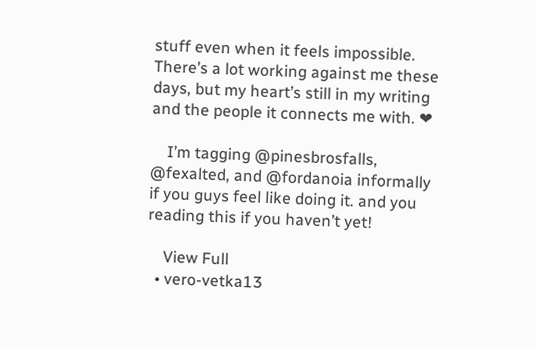stuff even when it feels impossible. There’s a lot working against me these days, but my heart’s still in my writing and the people it connects me with. ❤

    I’m tagging @pinesbrosfalls, @fexalted, and @fordanoia informally if you guys feel like doing it. and you reading this if you haven’t yet!

    View Full
  • vero-vetka13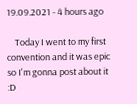19.09.2021 - 4 hours ago

    Today I went to my first convention and it was epic so I'm gonna post about it :D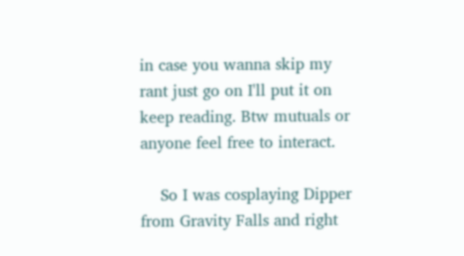in case you wanna skip my rant just go on I'll put it on keep reading. Btw mutuals or anyone feel free to interact.

    So I was cosplaying Dipper from Gravity Falls and right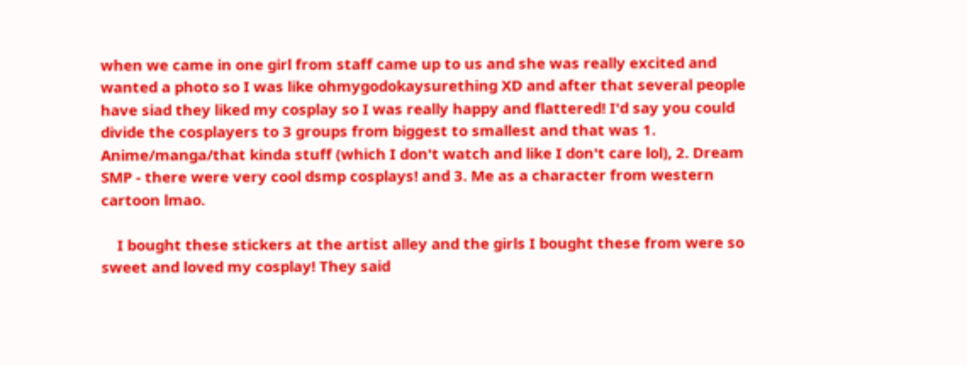when we came in one girl from staff came up to us and she was really excited and wanted a photo so I was like ohmygodokaysurething XD and after that several people have siad they liked my cosplay so I was really happy and flattered! I'd say you could divide the cosplayers to 3 groups from biggest to smallest and that was 1. Anime/manga/that kinda stuff (which I don't watch and like I don't care lol), 2. Dream SMP - there were very cool dsmp cosplays! and 3. Me as a character from western cartoon lmao.

    I bought these stickers at the artist alley and the girls I bought these from were so sweet and loved my cosplay! They said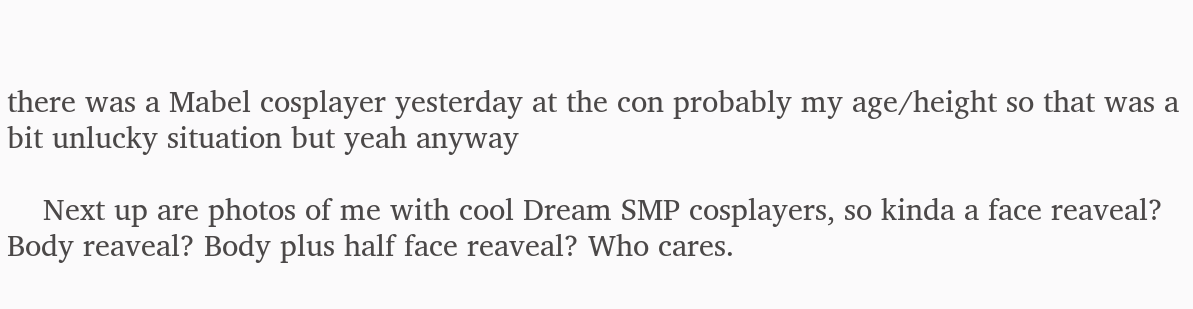there was a Mabel cosplayer yesterday at the con probably my age/height so that was a bit unlucky situation but yeah anyway

    Next up are photos of me with cool Dream SMP cosplayers, so kinda a face reaveal? Body reaveal? Body plus half face reaveal? Who cares.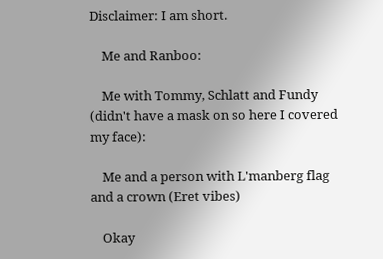Disclaimer: I am short.

    Me and Ranboo:

    Me with Tommy, Schlatt and Fundy (didn't have a mask on so here I covered my face):

    Me and a person with L'manberg flag and a crown (Eret vibes)

    Okay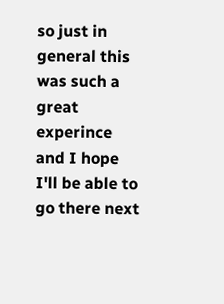so just in general this was such a great experince and I hope I'll be able to go there next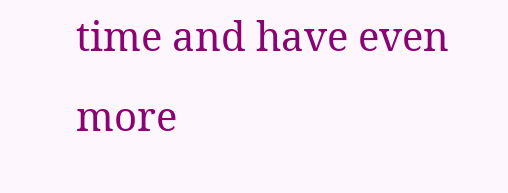time and have even more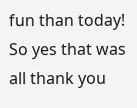fun than today! So yes that was all thank you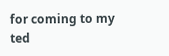for coming to my ted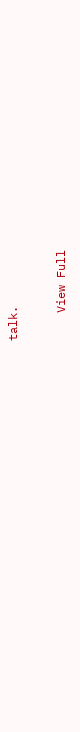talk.

    View Full